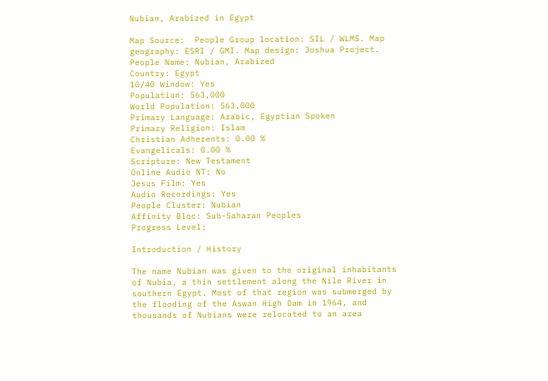Nubian, Arabized in Egypt

Map Source:  People Group location: SIL / WLMS. Map geography: ESRI / GMI. Map design: Joshua Project.
People Name: Nubian, Arabized
Country: Egypt
10/40 Window: Yes
Population: 563,000
World Population: 563,000
Primary Language: Arabic, Egyptian Spoken
Primary Religion: Islam
Christian Adherents: 0.00 %
Evangelicals: 0.00 %
Scripture: New Testament
Online Audio NT: No
Jesus Film: Yes
Audio Recordings: Yes
People Cluster: Nubian
Affinity Bloc: Sub-Saharan Peoples
Progress Level:

Introduction / History

The name Nubian was given to the original inhabitants of Nubia, a thin settlement along the Nile River in southern Egypt. Most of that region was submerged by the flooding of the Aswan High Dam in 1964, and thousands of Nubians were relocated to an area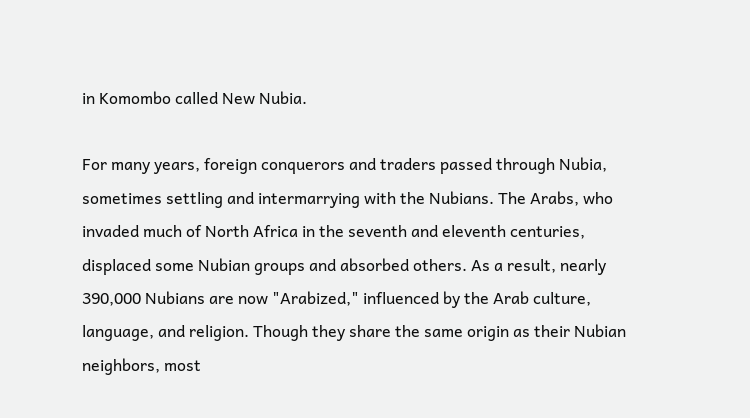in Komombo called New Nubia.

For many years, foreign conquerors and traders passed through Nubia, sometimes settling and intermarrying with the Nubians. The Arabs, who invaded much of North Africa in the seventh and eleventh centuries, displaced some Nubian groups and absorbed others. As a result, nearly 390,000 Nubians are now "Arabized," influenced by the Arab culture, language, and religion. Though they share the same origin as their Nubian neighbors, most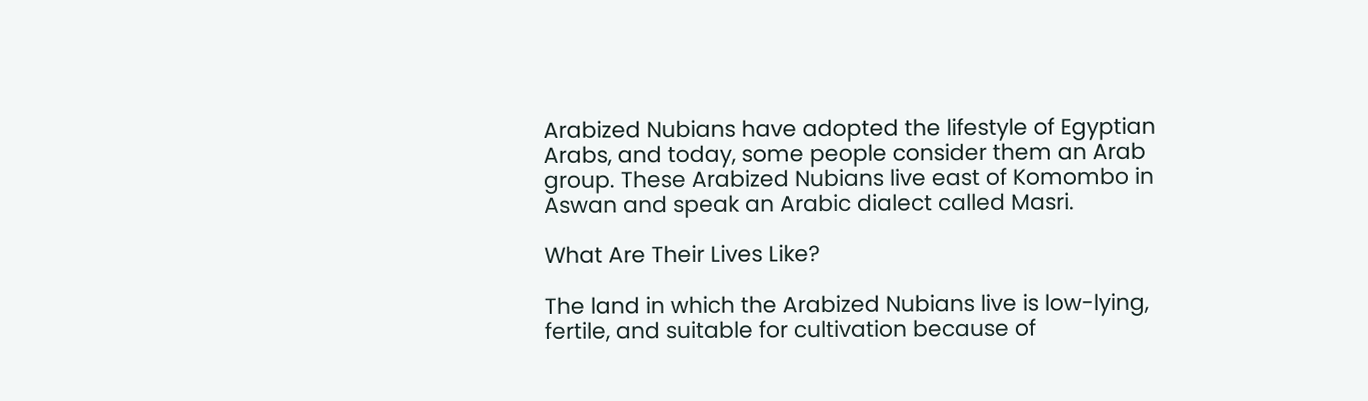Arabized Nubians have adopted the lifestyle of Egyptian Arabs, and today, some people consider them an Arab group. These Arabized Nubians live east of Komombo in Aswan and speak an Arabic dialect called Masri.

What Are Their Lives Like?

The land in which the Arabized Nubians live is low-lying, fertile, and suitable for cultivation because of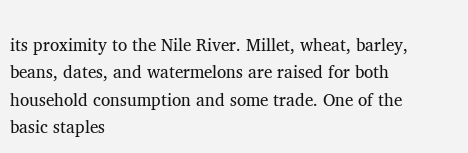its proximity to the Nile River. Millet, wheat, barley, beans, dates, and watermelons are raised for both household consumption and some trade. One of the basic staples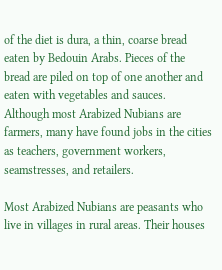of the diet is dura, a thin, coarse bread eaten by Bedouin Arabs. Pieces of the bread are piled on top of one another and eaten with vegetables and sauces. Although most Arabized Nubians are farmers, many have found jobs in the cities as teachers, government workers, seamstresses, and retailers.

Most Arabized Nubians are peasants who live in villages in rural areas. Their houses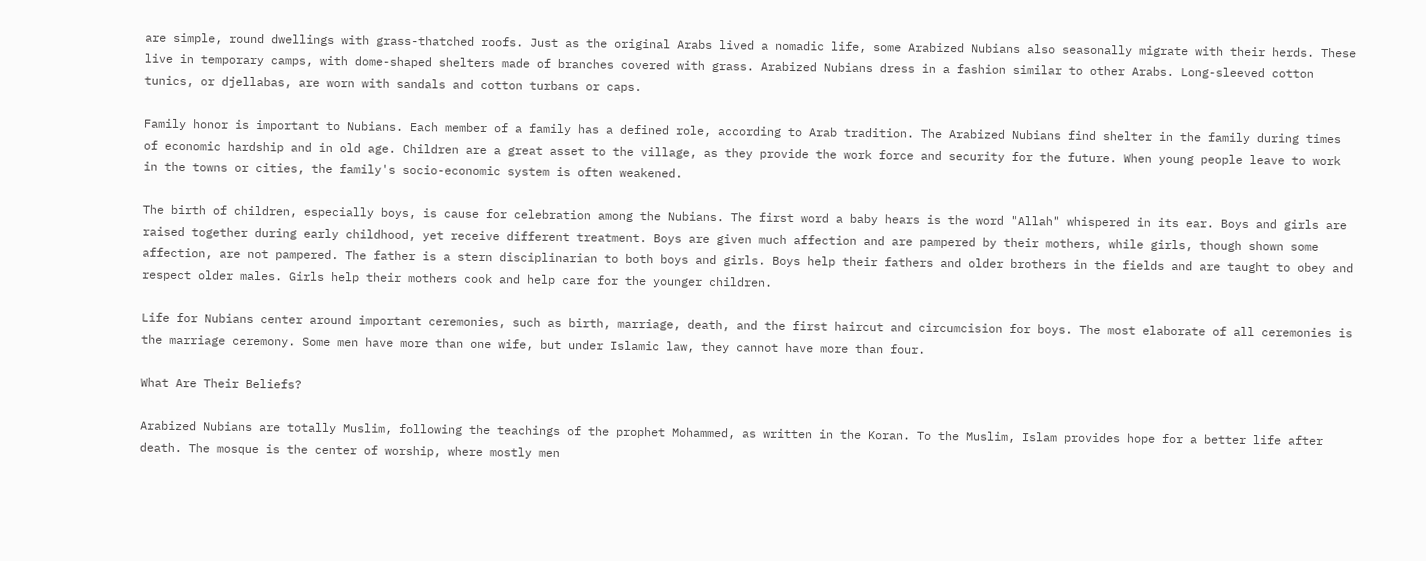are simple, round dwellings with grass-thatched roofs. Just as the original Arabs lived a nomadic life, some Arabized Nubians also seasonally migrate with their herds. These live in temporary camps, with dome-shaped shelters made of branches covered with grass. Arabized Nubians dress in a fashion similar to other Arabs. Long-sleeved cotton tunics, or djellabas, are worn with sandals and cotton turbans or caps.

Family honor is important to Nubians. Each member of a family has a defined role, according to Arab tradition. The Arabized Nubians find shelter in the family during times of economic hardship and in old age. Children are a great asset to the village, as they provide the work force and security for the future. When young people leave to work in the towns or cities, the family's socio-economic system is often weakened.

The birth of children, especially boys, is cause for celebration among the Nubians. The first word a baby hears is the word "Allah" whispered in its ear. Boys and girls are raised together during early childhood, yet receive different treatment. Boys are given much affection and are pampered by their mothers, while girls, though shown some affection, are not pampered. The father is a stern disciplinarian to both boys and girls. Boys help their fathers and older brothers in the fields and are taught to obey and respect older males. Girls help their mothers cook and help care for the younger children.

Life for Nubians center around important ceremonies, such as birth, marriage, death, and the first haircut and circumcision for boys. The most elaborate of all ceremonies is the marriage ceremony. Some men have more than one wife, but under Islamic law, they cannot have more than four.

What Are Their Beliefs?

Arabized Nubians are totally Muslim, following the teachings of the prophet Mohammed, as written in the Koran. To the Muslim, Islam provides hope for a better life after death. The mosque is the center of worship, where mostly men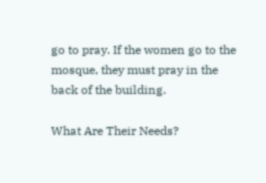go to pray. If the women go to the mosque, they must pray in the back of the building.

What Are Their Needs?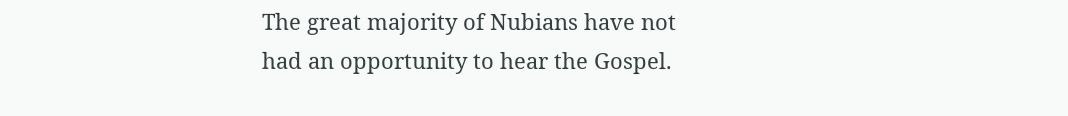The great majority of Nubians have not had an opportunity to hear the Gospel.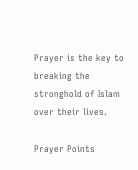Prayer is the key to breaking the stronghold of Islam over their lives.

Prayer Points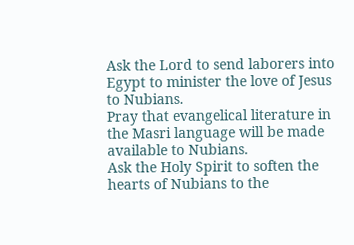Ask the Lord to send laborers into Egypt to minister the love of Jesus to Nubians.
Pray that evangelical literature in the Masri language will be made available to Nubians.
Ask the Holy Spirit to soften the hearts of Nubians to the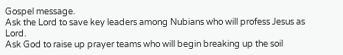Gospel message.
Ask the Lord to save key leaders among Nubians who will profess Jesus as Lord.
Ask God to raise up prayer teams who will begin breaking up the soil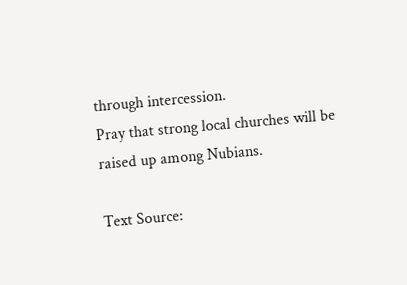through intercession.
Pray that strong local churches will be raised up among Nubians.

Text Source: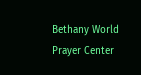Bethany World Prayer Center